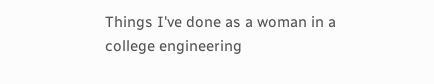Things I've done as a woman in a college engineering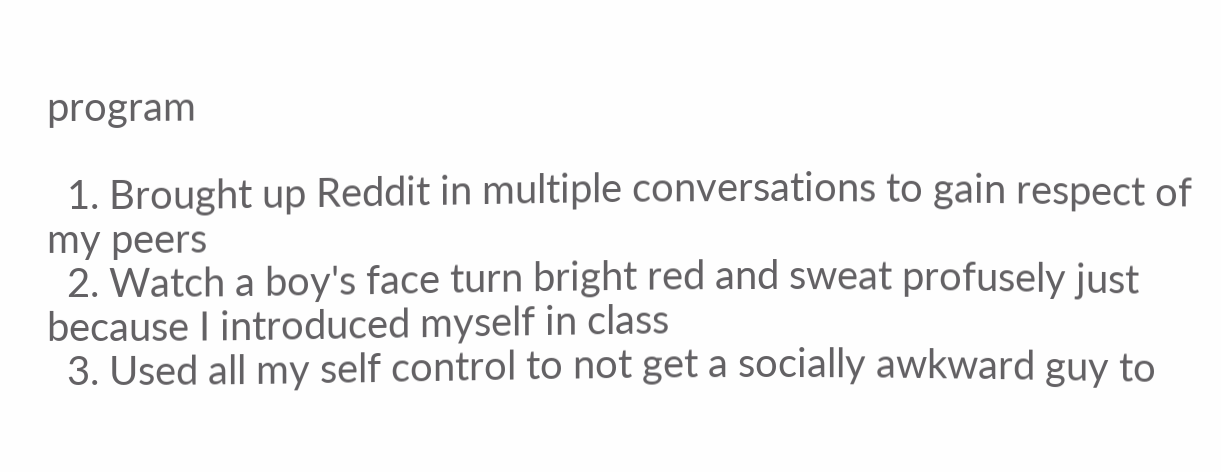program

  1. Brought up Reddit in multiple conversations to gain respect of my peers
  2. Watch a boy's face turn bright red and sweat profusely just because I introduced myself in class
  3. Used all my self control to not get a socially awkward guy to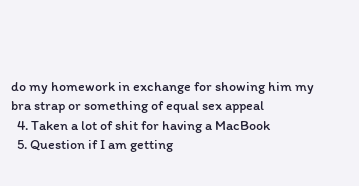do my homework in exchange for showing him my bra strap or something of equal sex appeal
  4. Taken a lot of shit for having a MacBook
  5. Question if I am getting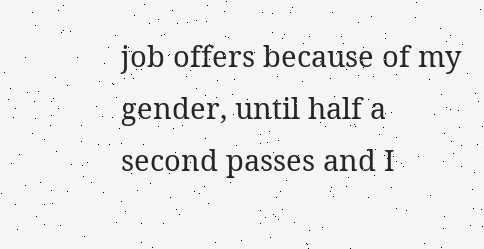job offers because of my gender, until half a second passes and I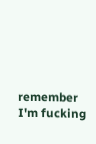remember I'm fucking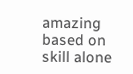amazing based on skill alone